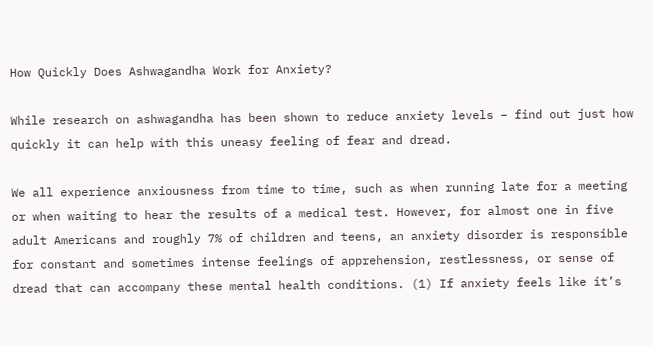How Quickly Does Ashwagandha Work for Anxiety?

While research on ashwagandha has been shown to reduce anxiety levels – find out just how quickly it can help with this uneasy feeling of fear and dread.

We all experience anxiousness from time to time, such as when running late for a meeting or when waiting to hear the results of a medical test. However, for almost one in five adult Americans and roughly 7% of children and teens, an anxiety disorder is responsible for constant and sometimes intense feelings of apprehension, restlessness, or sense of dread that can accompany these mental health conditions. (1) If anxiety feels like it’s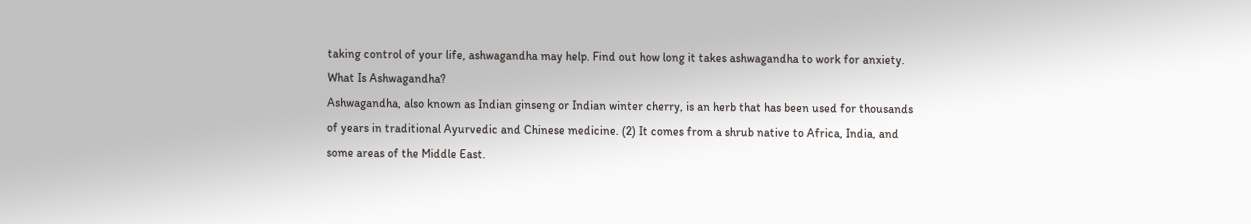taking control of your life, ashwagandha may help. Find out how long it takes ashwagandha to work for anxiety.
What Is Ashwagandha?
Ashwagandha, also known as Indian ginseng or Indian winter cherry, is an herb that has been used for thousands of years in traditional Ayurvedic and Chinese medicine. (2) It comes from a shrub native to Africa, India, and some areas of the Middle East.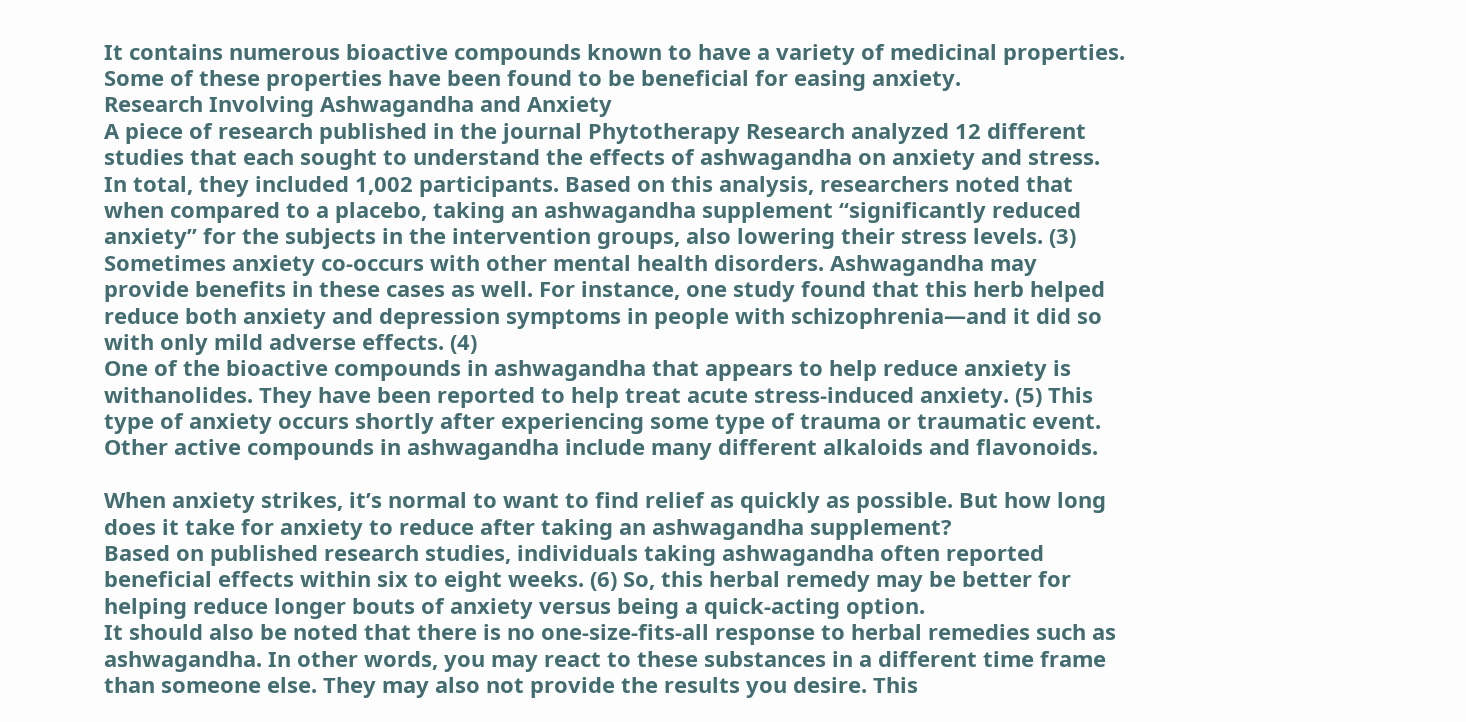It contains numerous bioactive compounds known to have a variety of medicinal properties. Some of these properties have been found to be beneficial for easing anxiety.
Research Involving Ashwagandha and Anxiety
A piece of research published in the journal Phytotherapy Research analyzed 12 different studies that each sought to understand the effects of ashwagandha on anxiety and stress. In total, they included 1,002 participants. Based on this analysis, researchers noted that when compared to a placebo, taking an ashwagandha supplement “significantly reduced anxiety” for the subjects in the intervention groups, also lowering their stress levels. (3)
Sometimes anxiety co-occurs with other mental health disorders. Ashwagandha may provide benefits in these cases as well. For instance, one study found that this herb helped reduce both anxiety and depression symptoms in people with schizophrenia—and it did so with only mild adverse effects. (4)
One of the bioactive compounds in ashwagandha that appears to help reduce anxiety is withanolides. They have been reported to help treat acute stress-induced anxiety. (5) This type of anxiety occurs shortly after experiencing some type of trauma or traumatic event. Other active compounds in ashwagandha include many different alkaloids and flavonoids.

When anxiety strikes, it’s normal to want to find relief as quickly as possible. But how long does it take for anxiety to reduce after taking an ashwagandha supplement?
Based on published research studies, individuals taking ashwagandha often reported beneficial effects within six to eight weeks. (6) So, this herbal remedy may be better for helping reduce longer bouts of anxiety versus being a quick-acting option.
It should also be noted that there is no one-size-fits-all response to herbal remedies such as ashwagandha. In other words, you may react to these substances in a different time frame than someone else. They may also not provide the results you desire. This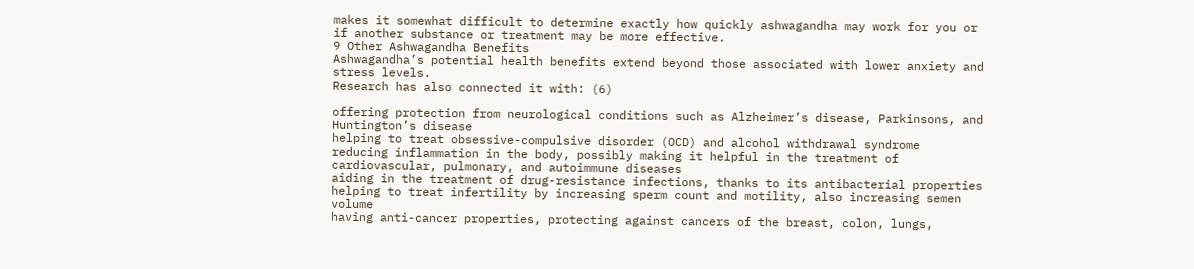makes it somewhat difficult to determine exactly how quickly ashwagandha may work for you or if another substance or treatment may be more effective.
9 Other Ashwagandha Benefits
Ashwagandha’s potential health benefits extend beyond those associated with lower anxiety and stress levels.
Research has also connected it with: (6)

offering protection from neurological conditions such as Alzheimer’s disease, Parkinsons, and Huntington’s disease
helping to treat obsessive-compulsive disorder (OCD) and alcohol withdrawal syndrome
reducing inflammation in the body, possibly making it helpful in the treatment of cardiovascular, pulmonary, and autoimmune diseases
aiding in the treatment of drug-resistance infections, thanks to its antibacterial properties
helping to treat infertility by increasing sperm count and motility, also increasing semen volume
having anti-cancer properties, protecting against cancers of the breast, colon, lungs,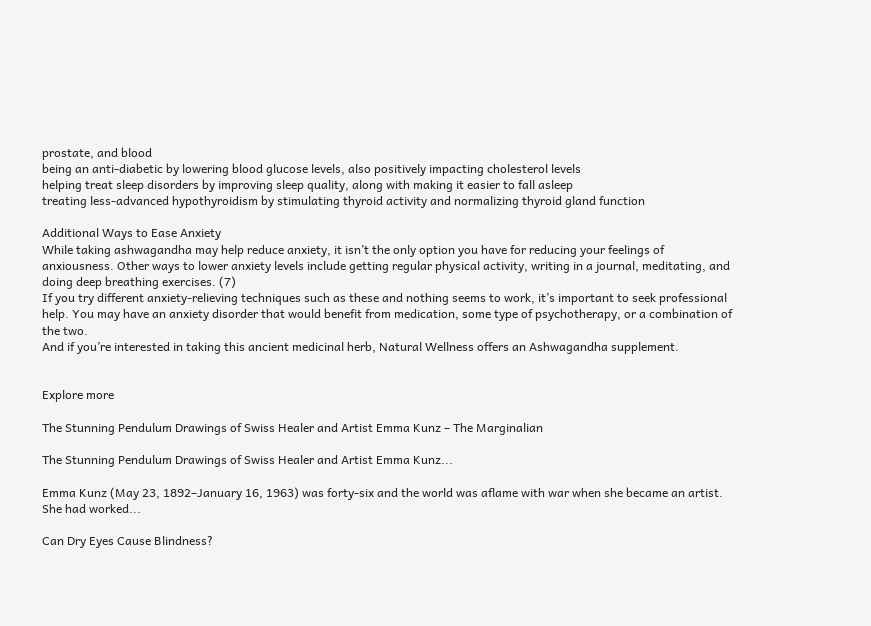prostate, and blood
being an anti-diabetic by lowering blood glucose levels, also positively impacting cholesterol levels
helping treat sleep disorders by improving sleep quality, along with making it easier to fall asleep
treating less-advanced hypothyroidism by stimulating thyroid activity and normalizing thyroid gland function

Additional Ways to Ease Anxiety
While taking ashwagandha may help reduce anxiety, it isn’t the only option you have for reducing your feelings of anxiousness. Other ways to lower anxiety levels include getting regular physical activity, writing in a journal, meditating, and doing deep breathing exercises. (7)
If you try different anxiety-relieving techniques such as these and nothing seems to work, it’s important to seek professional help. You may have an anxiety disorder that would benefit from medication, some type of psychotherapy, or a combination of the two.
And if you’re interested in taking this ancient medicinal herb, Natural Wellness offers an Ashwagandha supplement.


Explore more

The Stunning Pendulum Drawings of Swiss Healer and Artist Emma Kunz – The Marginalian

The Stunning Pendulum Drawings of Swiss Healer and Artist Emma Kunz...

Emma Kunz (May 23, 1892–January 16, 1963) was forty-six and the world was aflame with war when she became an artist. She had worked...

Can Dry Eyes Cause Blindness?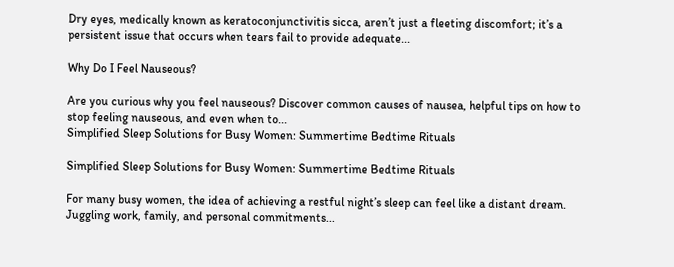Dry eyes, medically known as keratoconjunctivitis sicca, aren’t just a fleeting discomfort; it’s a persistent issue that occurs when tears fail to provide adequate...

Why Do I Feel Nauseous?

Are you curious why you feel nauseous? Discover common causes of nausea, helpful tips on how to stop feeling nauseous, and even when to...
Simplified Sleep Solutions for Busy Women: Summertime Bedtime Rituals

Simplified Sleep Solutions for Busy Women: Summertime Bedtime Rituals

For many busy women, the idea of achieving a restful night’s sleep can feel like a distant dream. Juggling work, family, and personal commitments...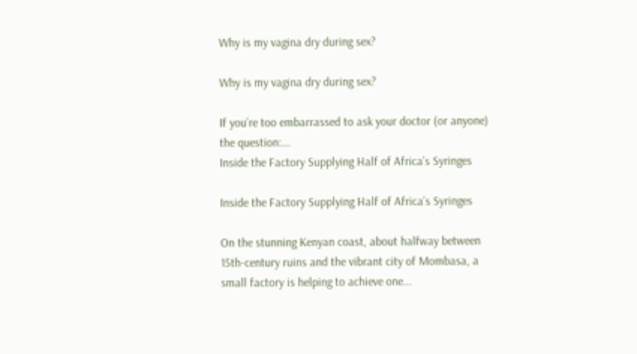Why is my vagina dry during sex?

Why is my vagina dry during sex?

If you’re too embarrassed to ask your doctor (or anyone) the question:...
Inside the Factory Supplying Half of Africa’s Syringes

Inside the Factory Supplying Half of Africa’s Syringes

On the stunning Kenyan coast, about halfway between 15th-century ruins and the vibrant city of Mombasa, a small factory is helping to achieve one...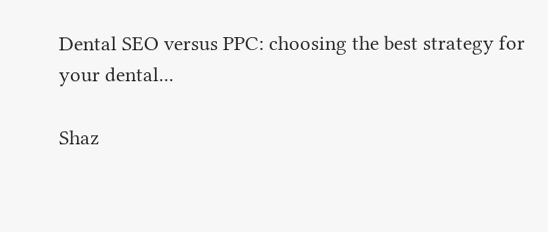Dental SEO versus PPC: choosing the best strategy for your dental...

Shaz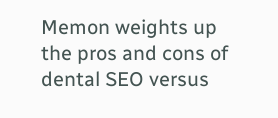Memon weights up the pros and cons of dental SEO versus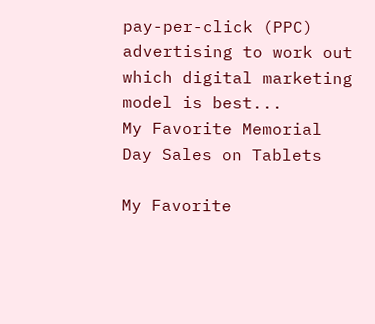pay-per-click (PPC) advertising to work out which digital marketing model is best...
My Favorite Memorial Day Sales on Tablets

My Favorite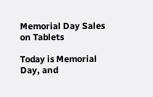Memorial Day Sales on Tablets

Today is Memorial Day, and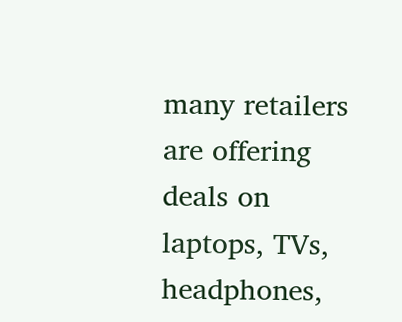many retailers are offering deals on laptops, TVs, headphones,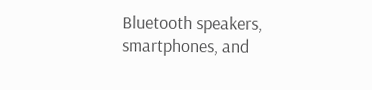Bluetooth speakers, smartphones, and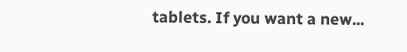tablets. If you want a new...